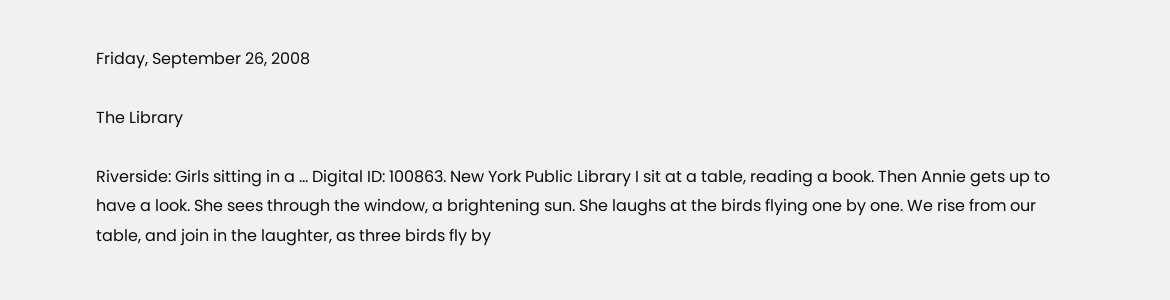Friday, September 26, 2008

The Library

Riverside: Girls sitting in a ... Digital ID: 100863. New York Public Library I sit at a table, reading a book. Then Annie gets up to have a look. She sees through the window, a brightening sun. She laughs at the birds flying one by one. We rise from our table, and join in the laughter, as three birds fly by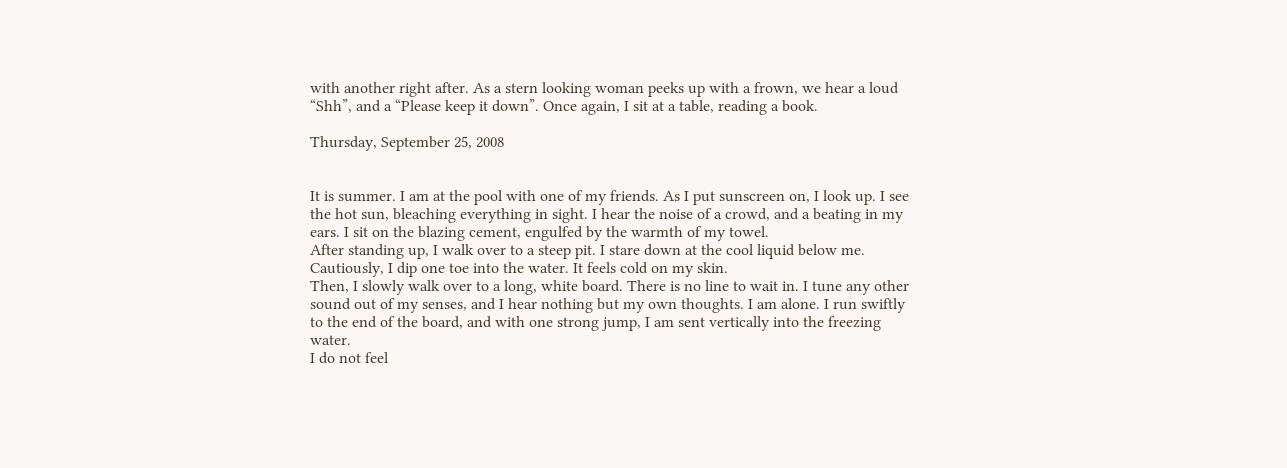with another right after. As a stern looking woman peeks up with a frown, we hear a loud “Shh”, and a “Please keep it down”. Once again, I sit at a table, reading a book.

Thursday, September 25, 2008


It is summer. I am at the pool with one of my friends. As I put sunscreen on, I look up. I see the hot sun, bleaching everything in sight. I hear the noise of a crowd, and a beating in my ears. I sit on the blazing cement, engulfed by the warmth of my towel.
After standing up, I walk over to a steep pit. I stare down at the cool liquid below me. Cautiously, I dip one toe into the water. It feels cold on my skin.
Then, I slowly walk over to a long, white board. There is no line to wait in. I tune any other sound out of my senses, and I hear nothing but my own thoughts. I am alone. I run swiftly to the end of the board, and with one strong jump, I am sent vertically into the freezing water.
I do not feel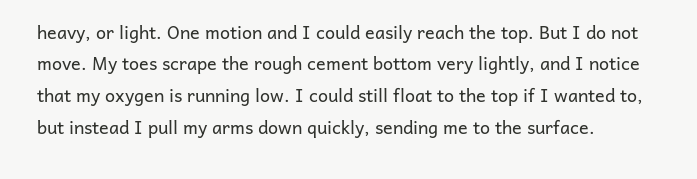heavy, or light. One motion and I could easily reach the top. But I do not move. My toes scrape the rough cement bottom very lightly, and I notice that my oxygen is running low. I could still float to the top if I wanted to, but instead I pull my arms down quickly, sending me to the surface.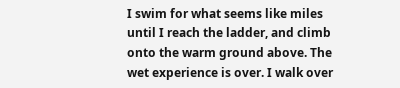I swim for what seems like miles until I reach the ladder, and climb onto the warm ground above. The wet experience is over. I walk over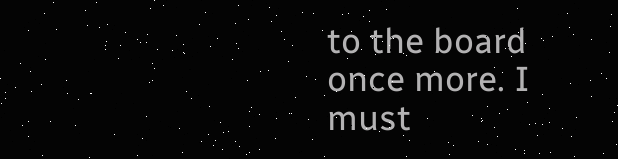to the board once more. I must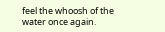feel the whoosh of the water once again.